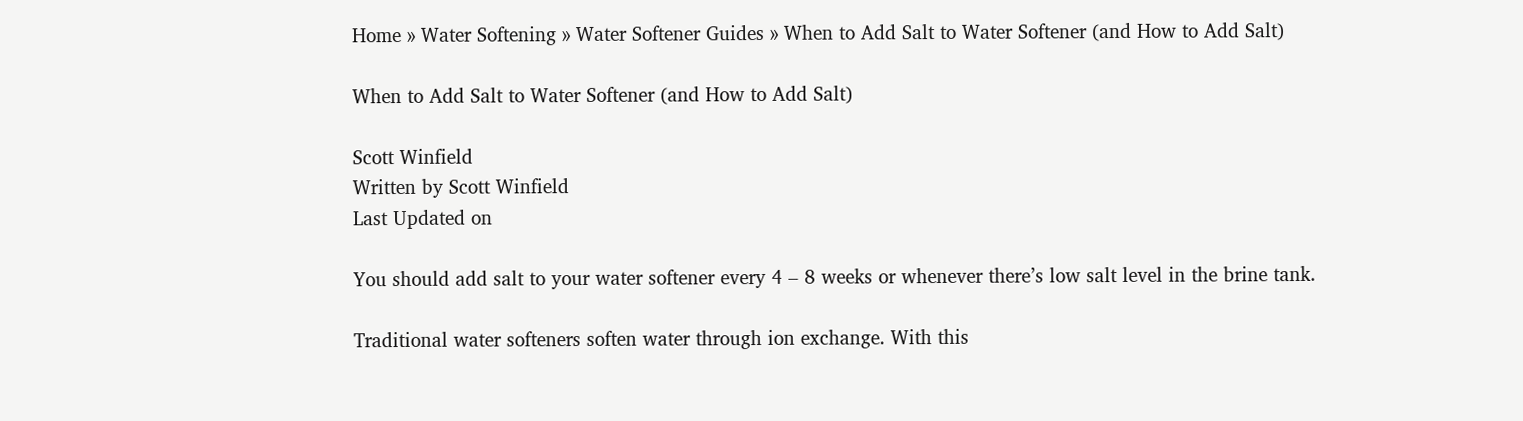Home » Water Softening » Water Softener Guides » When to Add Salt to Water Softener (and How to Add Salt)

When to Add Salt to Water Softener (and How to Add Salt)

Scott Winfield
Written by Scott Winfield
Last Updated on

You should add salt to your water softener every 4 – 8 weeks or whenever there’s low salt level in the brine tank.

Traditional water softeners soften water through ion exchange. With this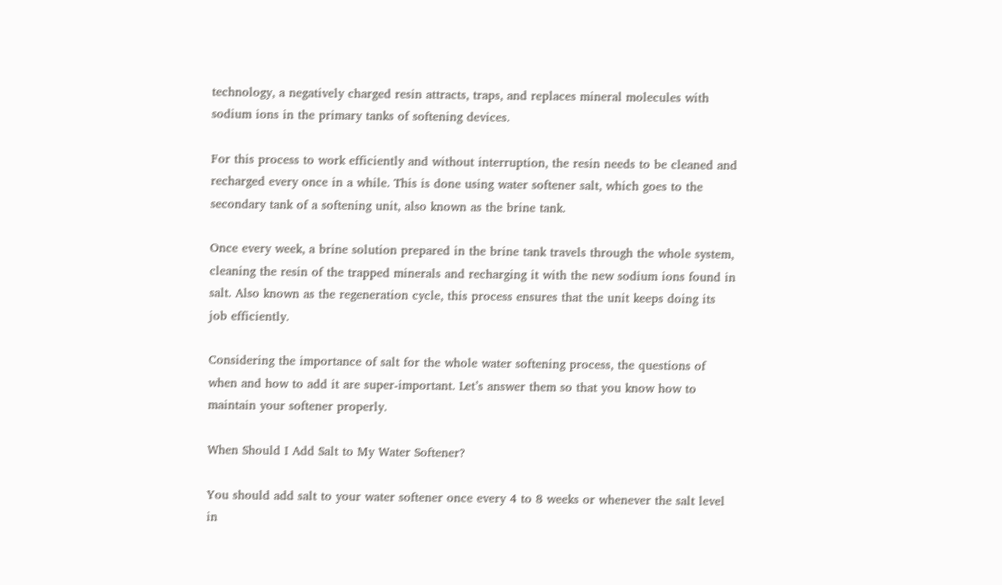technology, a negatively charged resin attracts, traps, and replaces mineral molecules with sodium ions in the primary tanks of softening devices.

For this process to work efficiently and without interruption, the resin needs to be cleaned and recharged every once in a while. This is done using water softener salt, which goes to the secondary tank of a softening unit, also known as the brine tank.

Once every week, a brine solution prepared in the brine tank travels through the whole system, cleaning the resin of the trapped minerals and recharging it with the new sodium ions found in salt. Also known as the regeneration cycle, this process ensures that the unit keeps doing its job efficiently.

Considering the importance of salt for the whole water softening process, the questions of when and how to add it are super-important. Let’s answer them so that you know how to maintain your softener properly.

When Should I Add Salt to My Water Softener?

You should add salt to your water softener once every 4 to 8 weeks or whenever the salt level in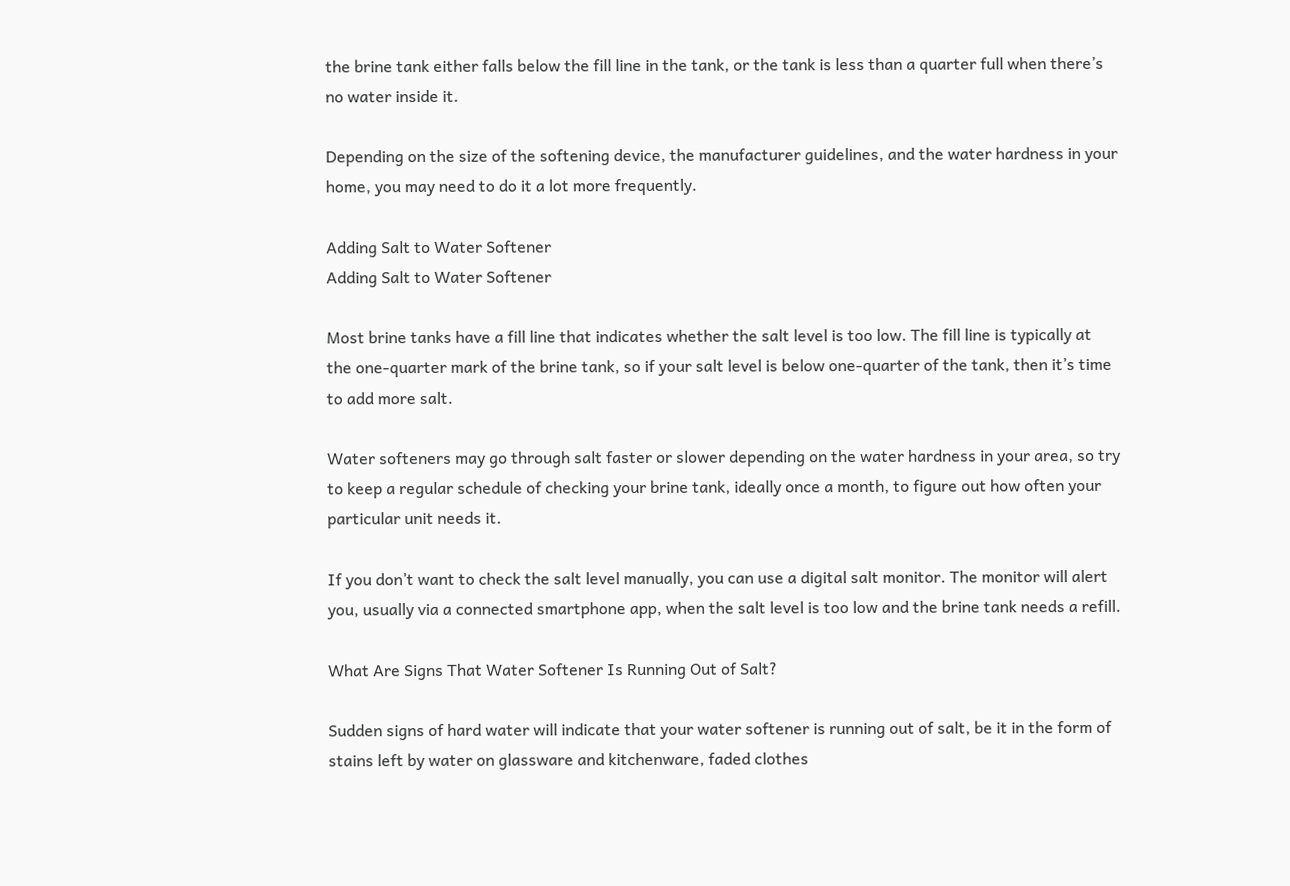the brine tank either falls below the fill line in the tank, or the tank is less than a quarter full when there’s no water inside it.

Depending on the size of the softening device, the manufacturer guidelines, and the water hardness in your home, you may need to do it a lot more frequently.

Adding Salt to Water Softener
Adding Salt to Water Softener

Most brine tanks have a fill line that indicates whether the salt level is too low. The fill line is typically at the one-quarter mark of the brine tank, so if your salt level is below one-quarter of the tank, then it’s time to add more salt.

Water softeners may go through salt faster or slower depending on the water hardness in your area, so try to keep a regular schedule of checking your brine tank, ideally once a month, to figure out how often your particular unit needs it.

If you don’t want to check the salt level manually, you can use a digital salt monitor. The monitor will alert you, usually via a connected smartphone app, when the salt level is too low and the brine tank needs a refill.

What Are Signs That Water Softener Is Running Out of Salt?

Sudden signs of hard water will indicate that your water softener is running out of salt, be it in the form of stains left by water on glassware and kitchenware, faded clothes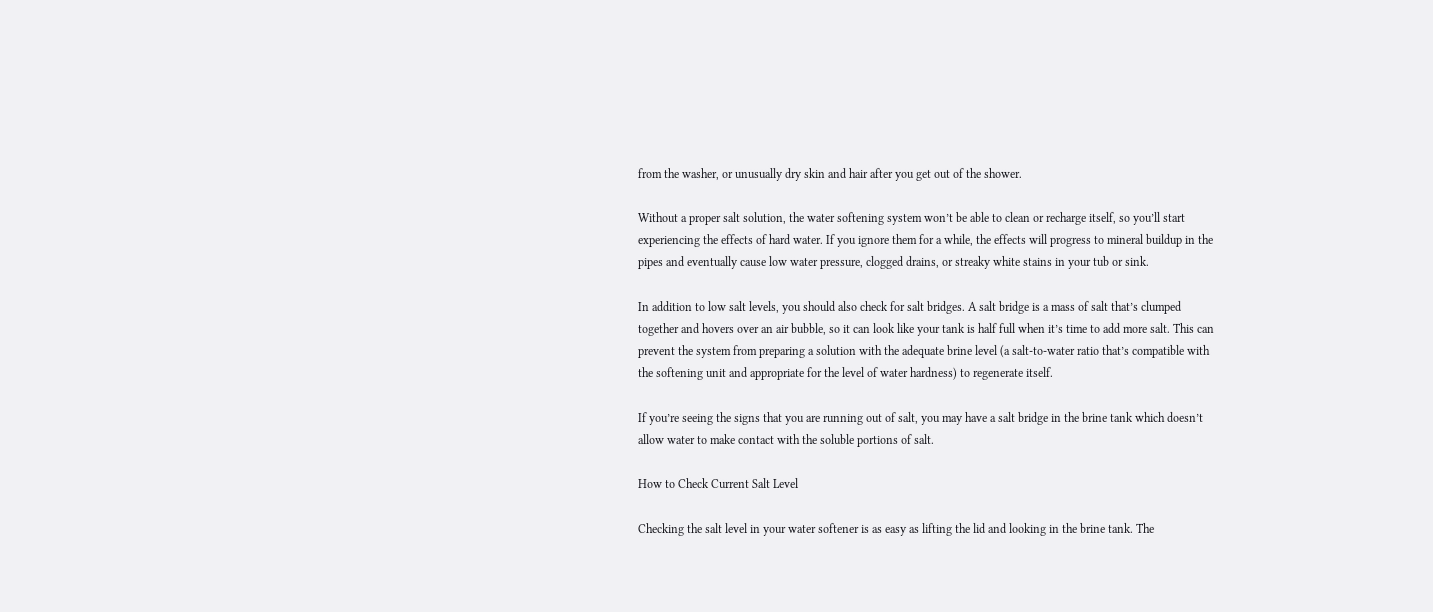from the washer, or unusually dry skin and hair after you get out of the shower.

Without a proper salt solution, the water softening system won’t be able to clean or recharge itself, so you’ll start experiencing the effects of hard water. If you ignore them for a while, the effects will progress to mineral buildup in the pipes and eventually cause low water pressure, clogged drains, or streaky white stains in your tub or sink.

In addition to low salt levels, you should also check for salt bridges. A salt bridge is a mass of salt that’s clumped together and hovers over an air bubble, so it can look like your tank is half full when it’s time to add more salt. This can prevent the system from preparing a solution with the adequate brine level (a salt-to-water ratio that’s compatible with the softening unit and appropriate for the level of water hardness) to regenerate itself.

If you’re seeing the signs that you are running out of salt, you may have a salt bridge in the brine tank which doesn’t allow water to make contact with the soluble portions of salt.

How to Check Current Salt Level

Checking the salt level in your water softener is as easy as lifting the lid and looking in the brine tank. The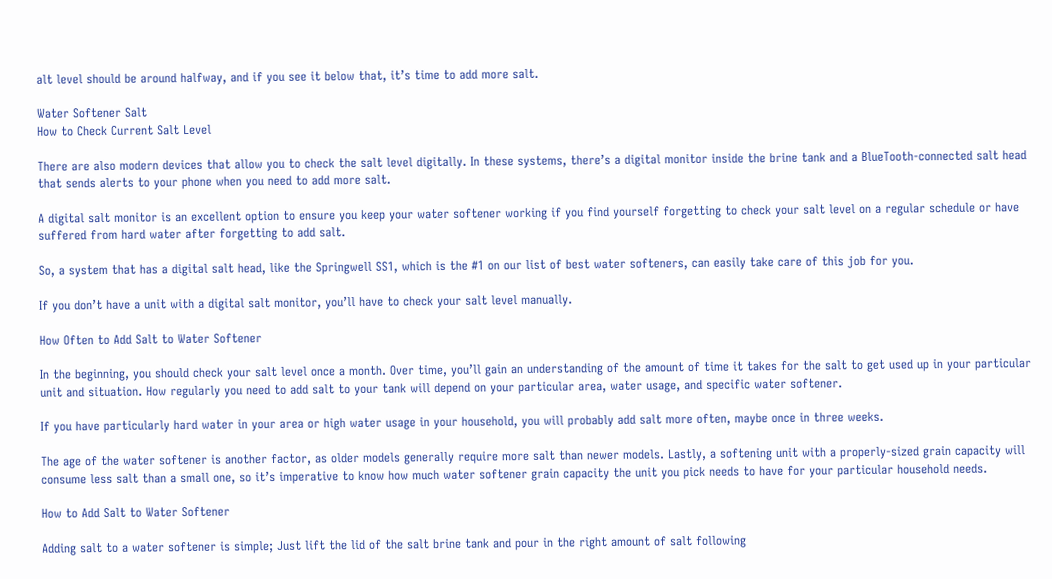alt level should be around halfway, and if you see it below that, it’s time to add more salt.

Water Softener Salt
How to Check Current Salt Level

There are also modern devices that allow you to check the salt level digitally. In these systems, there’s a digital monitor inside the brine tank and a BlueTooth-connected salt head that sends alerts to your phone when you need to add more salt.

A digital salt monitor is an excellent option to ensure you keep your water softener working if you find yourself forgetting to check your salt level on a regular schedule or have suffered from hard water after forgetting to add salt.

So, a system that has a digital salt head, like the Springwell SS1, which is the #1 on our list of best water softeners, can easily take care of this job for you.

If you don’t have a unit with a digital salt monitor, you’ll have to check your salt level manually.

How Often to Add Salt to Water Softener

In the beginning, you should check your salt level once a month. Over time, you’ll gain an understanding of the amount of time it takes for the salt to get used up in your particular unit and situation. How regularly you need to add salt to your tank will depend on your particular area, water usage, and specific water softener.

If you have particularly hard water in your area or high water usage in your household, you will probably add salt more often, maybe once in three weeks.

The age of the water softener is another factor, as older models generally require more salt than newer models. Lastly, a softening unit with a properly-sized grain capacity will consume less salt than a small one, so it’s imperative to know how much water softener grain capacity the unit you pick needs to have for your particular household needs.

How to Add Salt to Water Softener

Adding salt to a water softener is simple; Just lift the lid of the salt brine tank and pour in the right amount of salt following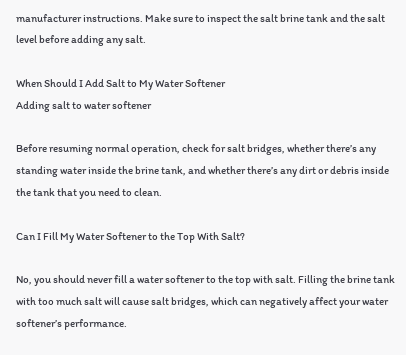manufacturer instructions. Make sure to inspect the salt brine tank and the salt level before adding any salt.

When Should I Add Salt to My Water Softener
Adding salt to water softener

Before resuming normal operation, check for salt bridges, whether there’s any standing water inside the brine tank, and whether there’s any dirt or debris inside the tank that you need to clean.

Can I Fill My Water Softener to the Top With Salt?

No, you should never fill a water softener to the top with salt. Filling the brine tank with too much salt will cause salt bridges, which can negatively affect your water softener’s performance.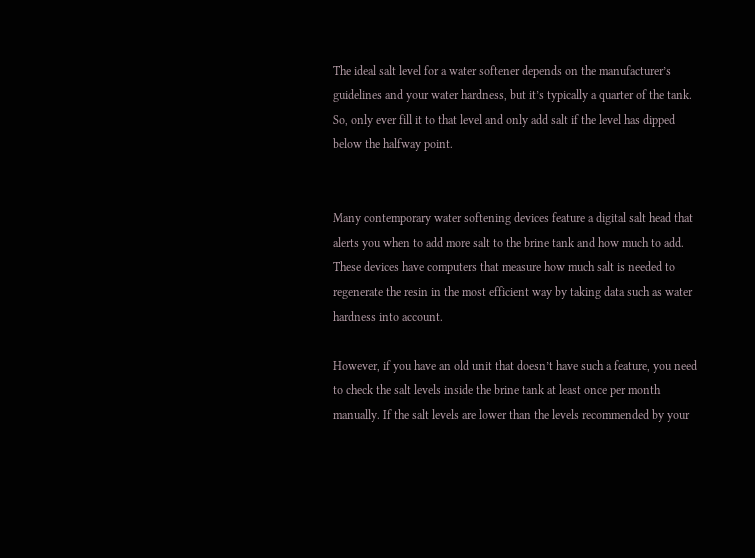The ideal salt level for a water softener depends on the manufacturer’s guidelines and your water hardness, but it’s typically a quarter of the tank. So, only ever fill it to that level and only add salt if the level has dipped below the halfway point.


Many contemporary water softening devices feature a digital salt head that alerts you when to add more salt to the brine tank and how much to add. These devices have computers that measure how much salt is needed to regenerate the resin in the most efficient way by taking data such as water hardness into account.

However, if you have an old unit that doesn’t have such a feature, you need to check the salt levels inside the brine tank at least once per month manually. If the salt levels are lower than the levels recommended by your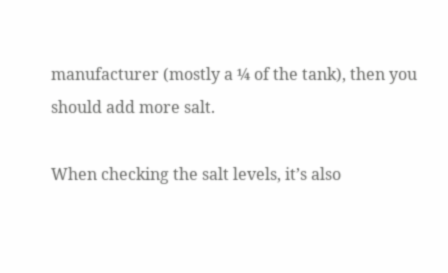manufacturer (mostly a ¼ of the tank), then you should add more salt.

When checking the salt levels, it’s also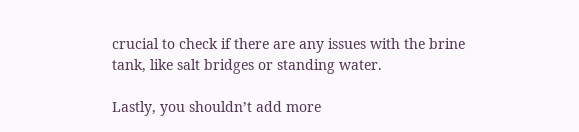crucial to check if there are any issues with the brine tank, like salt bridges or standing water.

Lastly, you shouldn’t add more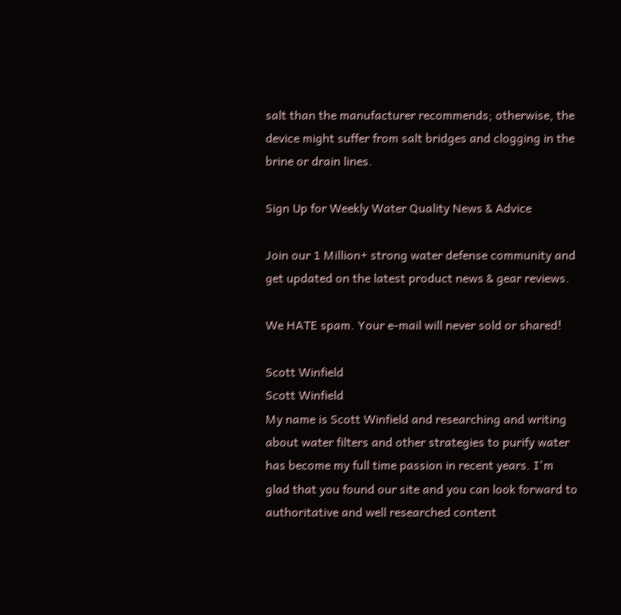salt than the manufacturer recommends; otherwise, the device might suffer from salt bridges and clogging in the brine or drain lines.

Sign Up for Weekly Water Quality News & Advice

Join our 1 Million+ strong water defense community and get updated on the latest product news & gear reviews.

We HATE spam. Your e-mail will never sold or shared!

Scott Winfield
Scott Winfield
My name is Scott Winfield and researching and writing about water filters and other strategies to purify water has become my full time passion in recent years. I'm glad that you found our site and you can look forward to authoritative and well researched content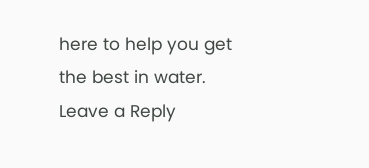here to help you get the best in water.
Leave a Reply